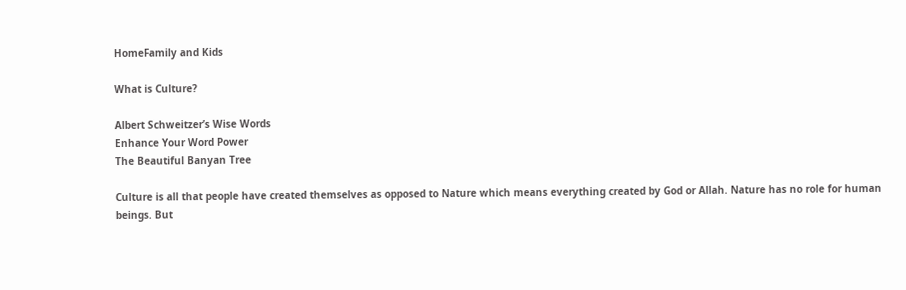HomeFamily and Kids

What is Culture?

Albert Schweitzer’s Wise Words
Enhance Your Word Power
The Beautiful Banyan Tree

Culture is all that people have created themselves as opposed to Nature which means everything created by God or Allah. Nature has no role for human beings. But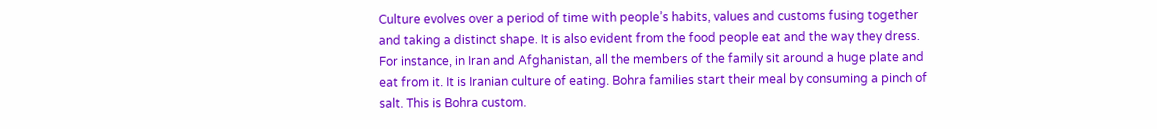Culture evolves over a period of time with people’s habits, values and customs fusing together and taking a distinct shape. It is also evident from the food people eat and the way they dress. For instance, in Iran and Afghanistan, all the members of the family sit around a huge plate and eat from it. It is Iranian culture of eating. Bohra families start their meal by consuming a pinch of salt. This is Bohra custom.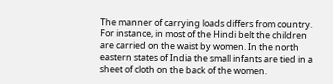The manner of carrying loads differs from country. For instance, in most of the Hindi belt the children are carried on the waist by women. In the north eastern states of India the small infants are tied in a sheet of cloth on the back of the women.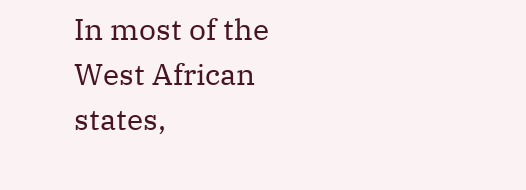In most of the West African states,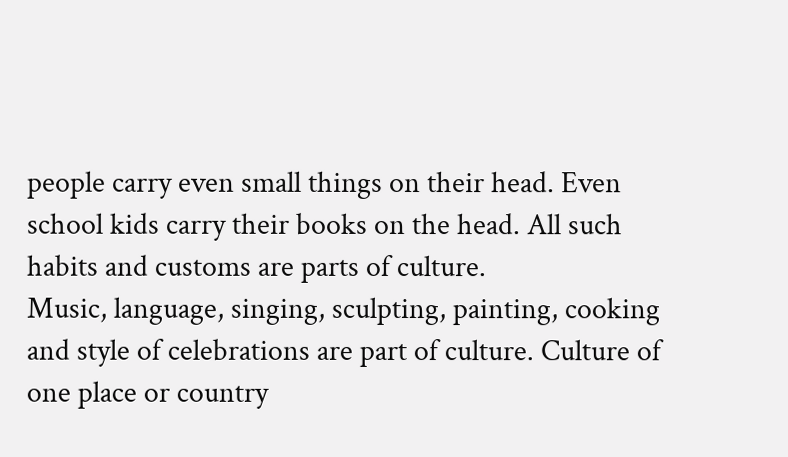people carry even small things on their head. Even school kids carry their books on the head. All such habits and customs are parts of culture.
Music, language, singing, sculpting, painting, cooking and style of celebrations are part of culture. Culture of one place or country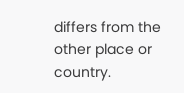differs from the other place or country.